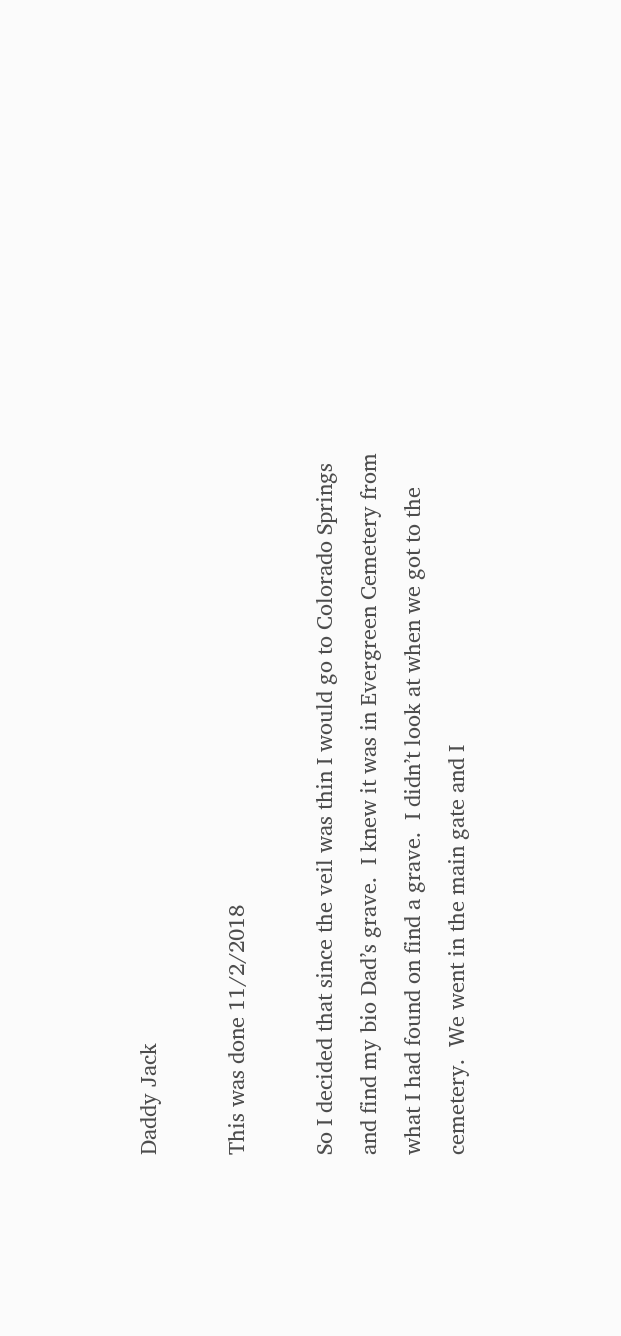Daddy Jack

This was done 11/2/2018

So I decided that since the veil was thin I would go to Colorado Springs and find my bio Dad’s grave.  I knew it was in Evergreen Cemetery from what I had found on find a grave.  I didn’t look at when we got to the cemetery.  We went in the main gate and I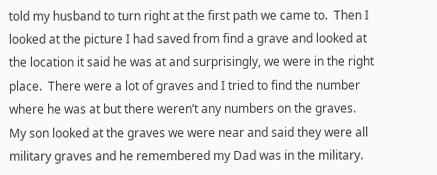told my husband to turn right at the first path we came to.  Then I looked at the picture I had saved from find a grave and looked at the location it said he was at and surprisingly, we were in the right place.  There were a lot of graves and I tried to find the number where he was at but there weren’t any numbers on the graves.  My son looked at the graves we were near and said they were all military graves and he remembered my Dad was in the military.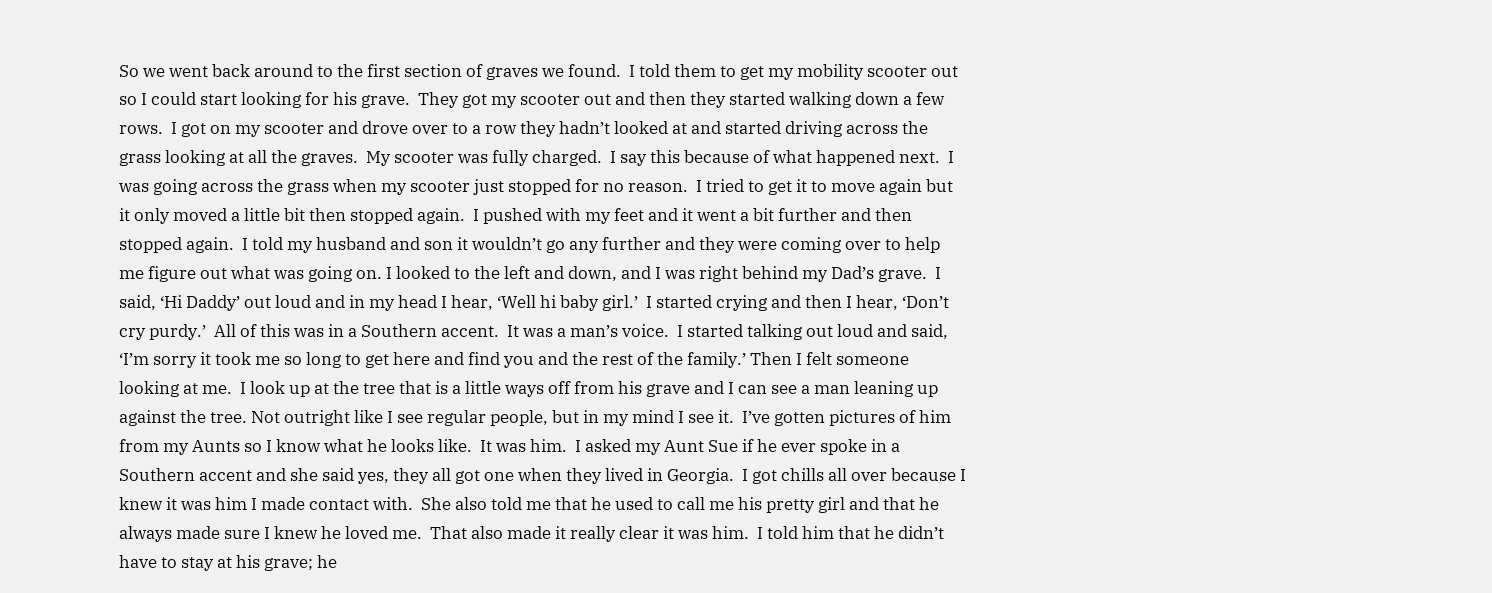So we went back around to the first section of graves we found.  I told them to get my mobility scooter out so I could start looking for his grave.  They got my scooter out and then they started walking down a few rows.  I got on my scooter and drove over to a row they hadn’t looked at and started driving across the grass looking at all the graves.  My scooter was fully charged.  I say this because of what happened next.  I was going across the grass when my scooter just stopped for no reason.  I tried to get it to move again but it only moved a little bit then stopped again.  I pushed with my feet and it went a bit further and then stopped again.  I told my husband and son it wouldn’t go any further and they were coming over to help me figure out what was going on. I looked to the left and down, and I was right behind my Dad’s grave.  I said, ‘Hi Daddy’ out loud and in my head I hear, ‘Well hi baby girl.’  I started crying and then I hear, ‘Don’t cry purdy.’  All of this was in a Southern accent.  It was a man’s voice.  I started talking out loud and said, ‘I’m sorry it took me so long to get here and find you and the rest of the family.’ Then I felt someone looking at me.  I look up at the tree that is a little ways off from his grave and I can see a man leaning up against the tree. Not outright like I see regular people, but in my mind I see it.  I’ve gotten pictures of him from my Aunts so I know what he looks like.  It was him.  I asked my Aunt Sue if he ever spoke in a Southern accent and she said yes, they all got one when they lived in Georgia.  I got chills all over because I knew it was him I made contact with.  She also told me that he used to call me his pretty girl and that he always made sure I knew he loved me.  That also made it really clear it was him.  I told him that he didn’t have to stay at his grave; he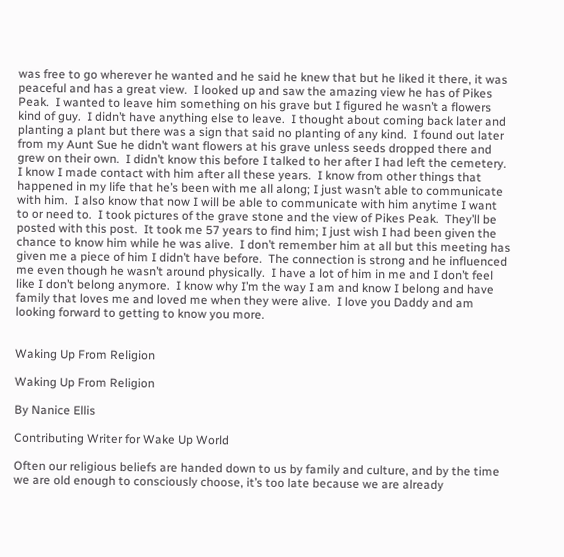was free to go wherever he wanted and he said he knew that but he liked it there, it was peaceful and has a great view.  I looked up and saw the amazing view he has of Pikes Peak.  I wanted to leave him something on his grave but I figured he wasn’t a flowers kind of guy.  I didn’t have anything else to leave.  I thought about coming back later and planting a plant but there was a sign that said no planting of any kind.  I found out later from my Aunt Sue he didn’t want flowers at his grave unless seeds dropped there and grew on their own.  I didn’t know this before I talked to her after I had left the cemetery.  I know I made contact with him after all these years.  I know from other things that happened in my life that he’s been with me all along; I just wasn’t able to communicate with him.  I also know that now I will be able to communicate with him anytime I want to or need to.  I took pictures of the grave stone and the view of Pikes Peak.  They’ll be posted with this post.  It took me 57 years to find him; I just wish I had been given the chance to know him while he was alive.  I don’t remember him at all but this meeting has given me a piece of him I didn’t have before.  The connection is strong and he influenced me even though he wasn’t around physically.  I have a lot of him in me and I don’t feel like I don’t belong anymore.  I know why I’m the way I am and know I belong and have family that loves me and loved me when they were alive.  I love you Daddy and am looking forward to getting to know you more.


Waking Up From Religion

Waking Up From Religion

By Nanice Ellis

Contributing Writer for Wake Up World

Often our religious beliefs are handed down to us by family and culture, and by the time we are old enough to consciously choose, it’s too late because we are already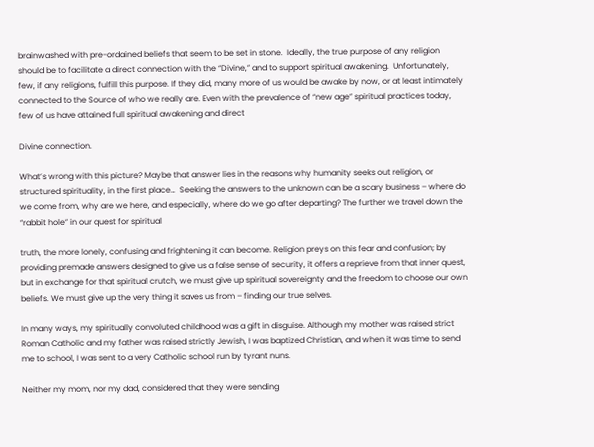brainwashed with pre-ordained beliefs that seem to be set in stone.  Ideally, the true purpose of any religion should be to facilitate a direct connection with the “Divine,” and to support spiritual awakening.  Unfortunately, few, if any religions, fulfill this purpose. If they did, many more of us would be awake by now, or at least intimately connected to the Source of who we really are. Even with the prevalence of “new age” spiritual practices today, few of us have attained full spiritual awakening and direct

Divine connection.

What’s wrong with this picture? Maybe that answer lies in the reasons why humanity seeks out religion, or structured spirituality, in the first place…  Seeking the answers to the unknown can be a scary business – where do we come from, why are we here, and especially, where do we go after departing? The further we travel down the “rabbit hole” in our quest for spiritual

truth, the more lonely, confusing and frightening it can become. Religion preys on this fear and confusion; by providing premade answers designed to give us a false sense of security, it offers a reprieve from that inner quest, but in exchange for that spiritual crutch, we must give up spiritual sovereignty and the freedom to choose our own beliefs. We must give up the very thing it saves us from – finding our true selves.

In many ways, my spiritually convoluted childhood was a gift in disguise. Although my mother was raised strict Roman Catholic and my father was raised strictly Jewish, I was baptized Christian, and when it was time to send me to school, I was sent to a very Catholic school run by tyrant nuns.

Neither my mom, nor my dad, considered that they were sending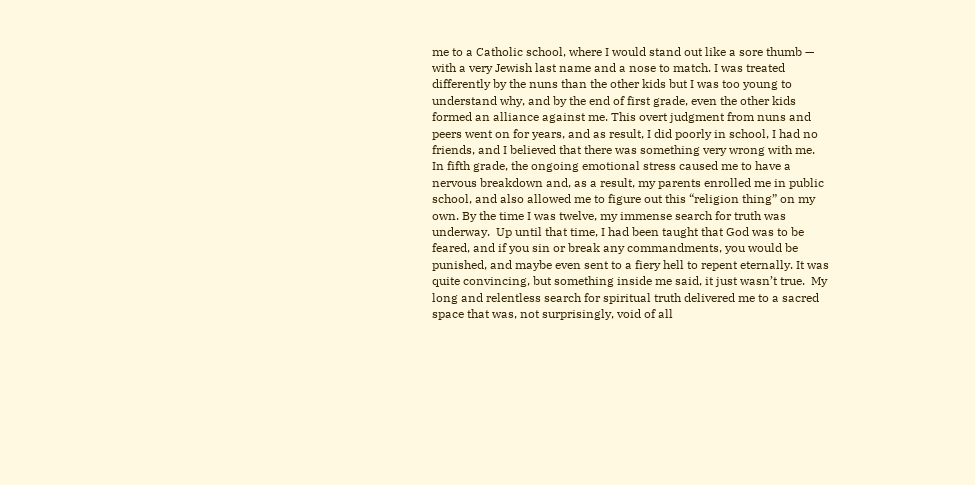me to a Catholic school, where I would stand out like a sore thumb — with a very Jewish last name and a nose to match. I was treated differently by the nuns than the other kids but I was too young to understand why, and by the end of first grade, even the other kids formed an alliance against me. This overt judgment from nuns and peers went on for years, and as result, I did poorly in school, I had no friends, and I believed that there was something very wrong with me.  In fifth grade, the ongoing emotional stress caused me to have a nervous breakdown and, as a result, my parents enrolled me in public school, and also allowed me to figure out this “religion thing” on my own. By the time I was twelve, my immense search for truth was underway.  Up until that time, I had been taught that God was to be feared, and if you sin or break any commandments, you would be punished, and maybe even sent to a fiery hell to repent eternally. It was quite convincing, but something inside me said, it just wasn’t true.  My long and relentless search for spiritual truth delivered me to a sacred space that was, not surprisingly, void of all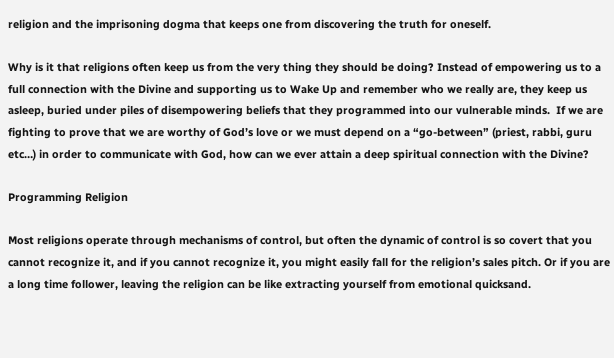religion and the imprisoning dogma that keeps one from discovering the truth for oneself.

Why is it that religions often keep us from the very thing they should be doing? Instead of empowering us to a full connection with the Divine and supporting us to Wake Up and remember who we really are, they keep us asleep, buried under piles of disempowering beliefs that they programmed into our vulnerable minds.  If we are fighting to prove that we are worthy of God’s love or we must depend on a “go-between” (priest, rabbi, guru etc…) in order to communicate with God, how can we ever attain a deep spiritual connection with the Divine?

Programming Religion

Most religions operate through mechanisms of control, but often the dynamic of control is so covert that you cannot recognize it, and if you cannot recognize it, you might easily fall for the religion’s sales pitch. Or if you are a long time follower, leaving the religion can be like extracting yourself from emotional quicksand.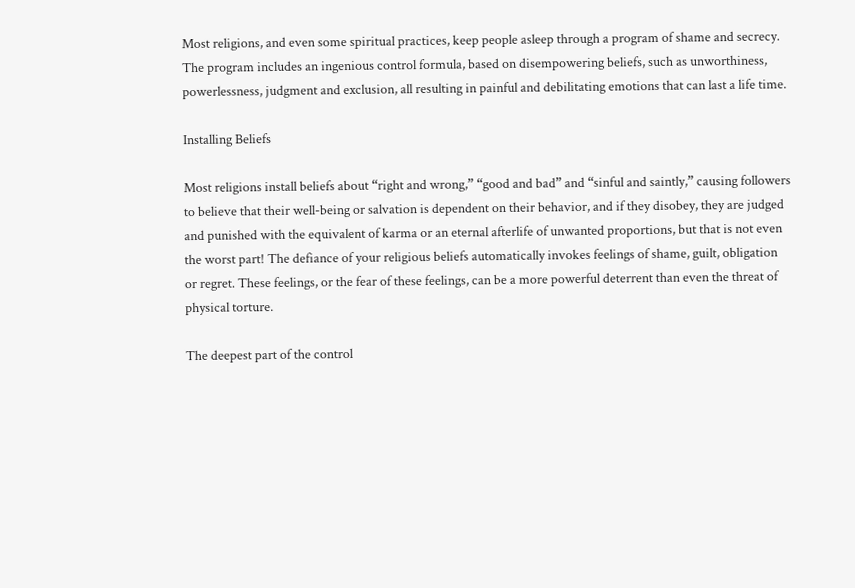Most religions, and even some spiritual practices, keep people asleep through a program of shame and secrecy.  The program includes an ingenious control formula, based on disempowering beliefs, such as unworthiness, powerlessness, judgment and exclusion, all resulting in painful and debilitating emotions that can last a life time.

Installing Beliefs

Most religions install beliefs about “right and wrong,” “good and bad” and “sinful and saintly,” causing followers to believe that their well-being or salvation is dependent on their behavior, and if they disobey, they are judged and punished with the equivalent of karma or an eternal afterlife of unwanted proportions, but that is not even the worst part! The defiance of your religious beliefs automatically invokes feelings of shame, guilt, obligation or regret. These feelings, or the fear of these feelings, can be a more powerful deterrent than even the threat of physical torture.

The deepest part of the control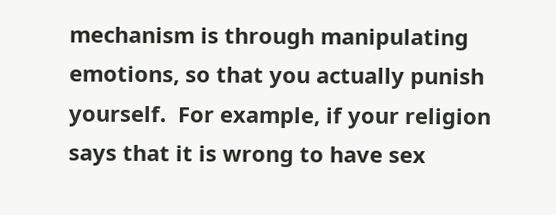mechanism is through manipulating emotions, so that you actually punish yourself.  For example, if your religion says that it is wrong to have sex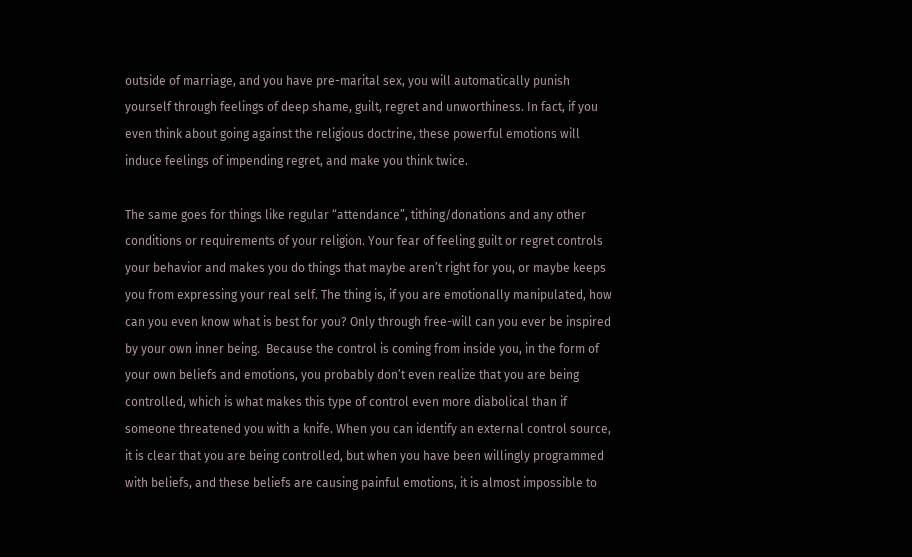outside of marriage, and you have pre-marital sex, you will automatically punish yourself through feelings of deep shame, guilt, regret and unworthiness. In fact, if you even think about going against the religious doctrine, these powerful emotions will induce feelings of impending regret, and make you think twice.

The same goes for things like regular “attendance”, tithing/donations and any other conditions or requirements of your religion. Your fear of feeling guilt or regret controls your behavior and makes you do things that maybe aren’t right for you, or maybe keeps you from expressing your real self. The thing is, if you are emotionally manipulated, how can you even know what is best for you? Only through free-will can you ever be inspired by your own inner being.  Because the control is coming from inside you, in the form of your own beliefs and emotions, you probably don’t even realize that you are being controlled, which is what makes this type of control even more diabolical than if someone threatened you with a knife. When you can identify an external control source, it is clear that you are being controlled, but when you have been willingly programmed with beliefs, and these beliefs are causing painful emotions, it is almost impossible to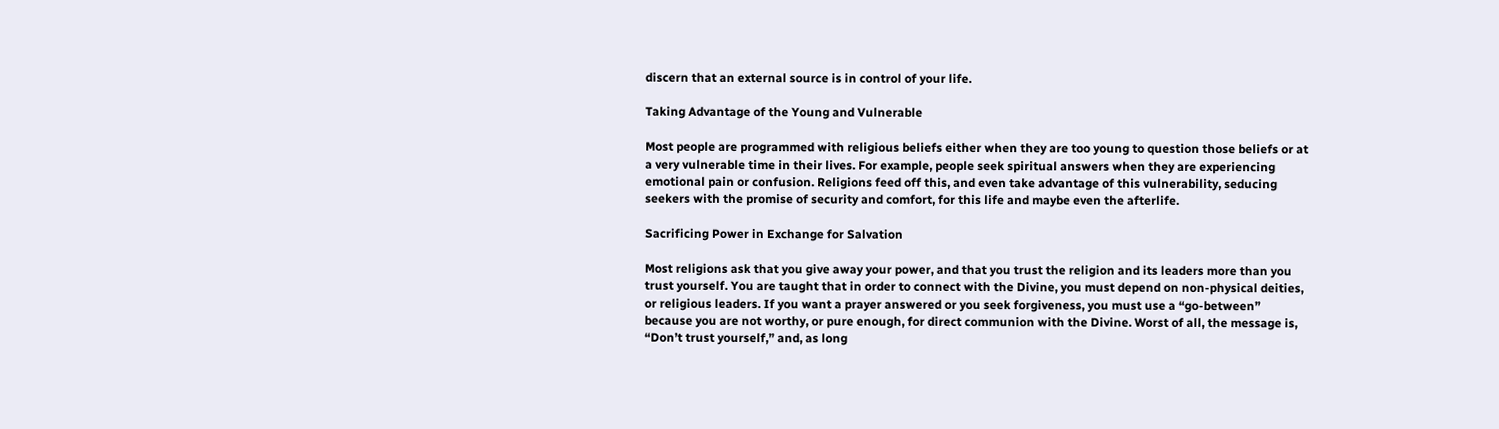discern that an external source is in control of your life.

Taking Advantage of the Young and Vulnerable

Most people are programmed with religious beliefs either when they are too young to question those beliefs or at a very vulnerable time in their lives. For example, people seek spiritual answers when they are experiencing emotional pain or confusion. Religions feed off this, and even take advantage of this vulnerability, seducing seekers with the promise of security and comfort, for this life and maybe even the afterlife.

Sacrificing Power in Exchange for Salvation

Most religions ask that you give away your power, and that you trust the religion and its leaders more than you trust yourself. You are taught that in order to connect with the Divine, you must depend on non-physical deities, or religious leaders. If you want a prayer answered or you seek forgiveness, you must use a “go-between” because you are not worthy, or pure enough, for direct communion with the Divine. Worst of all, the message is, “Don’t trust yourself,” and, as long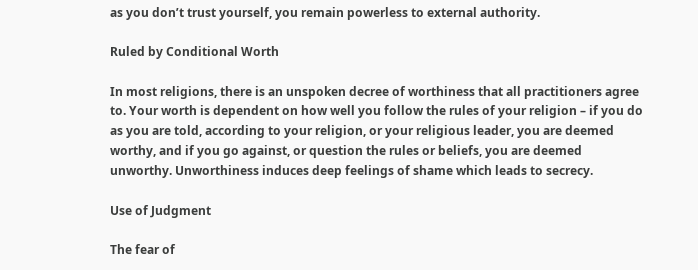as you don’t trust yourself, you remain powerless to external authority.

Ruled by Conditional Worth

In most religions, there is an unspoken decree of worthiness that all practitioners agree to. Your worth is dependent on how well you follow the rules of your religion – if you do as you are told, according to your religion, or your religious leader, you are deemed worthy, and if you go against, or question the rules or beliefs, you are deemed unworthy. Unworthiness induces deep feelings of shame which leads to secrecy.

Use of Judgment

The fear of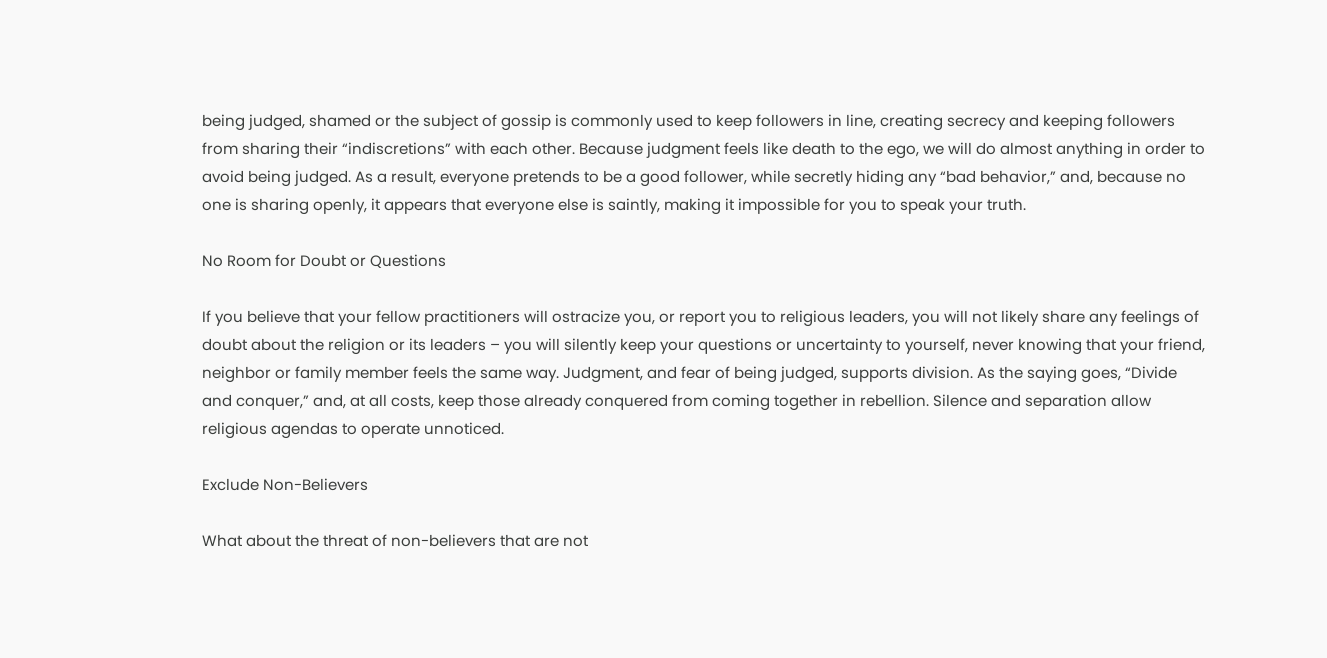being judged, shamed or the subject of gossip is commonly used to keep followers in line, creating secrecy and keeping followers from sharing their “indiscretions” with each other. Because judgment feels like death to the ego, we will do almost anything in order to avoid being judged. As a result, everyone pretends to be a good follower, while secretly hiding any “bad behavior,” and, because no one is sharing openly, it appears that everyone else is saintly, making it impossible for you to speak your truth.

No Room for Doubt or Questions

If you believe that your fellow practitioners will ostracize you, or report you to religious leaders, you will not likely share any feelings of doubt about the religion or its leaders – you will silently keep your questions or uncertainty to yourself, never knowing that your friend, neighbor or family member feels the same way. Judgment, and fear of being judged, supports division. As the saying goes, “Divide and conquer,” and, at all costs, keep those already conquered from coming together in rebellion. Silence and separation allow religious agendas to operate unnoticed.

Exclude Non-Believers

What about the threat of non-believers that are not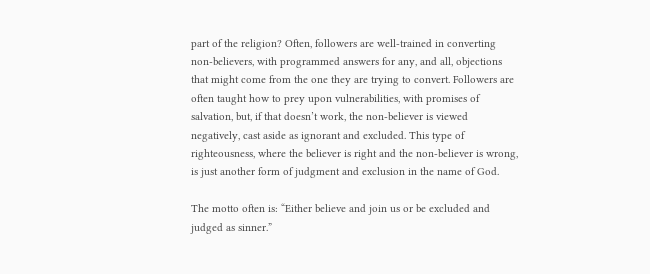part of the religion? Often, followers are well-trained in converting non-believers, with programmed answers for any, and all, objections that might come from the one they are trying to convert. Followers are often taught how to prey upon vulnerabilities, with promises of salvation, but, if that doesn’t work, the non-believer is viewed negatively, cast aside as ignorant and excluded. This type of righteousness, where the believer is right and the non-believer is wrong, is just another form of judgment and exclusion in the name of God.

The motto often is: “Either believe and join us or be excluded and judged as sinner.”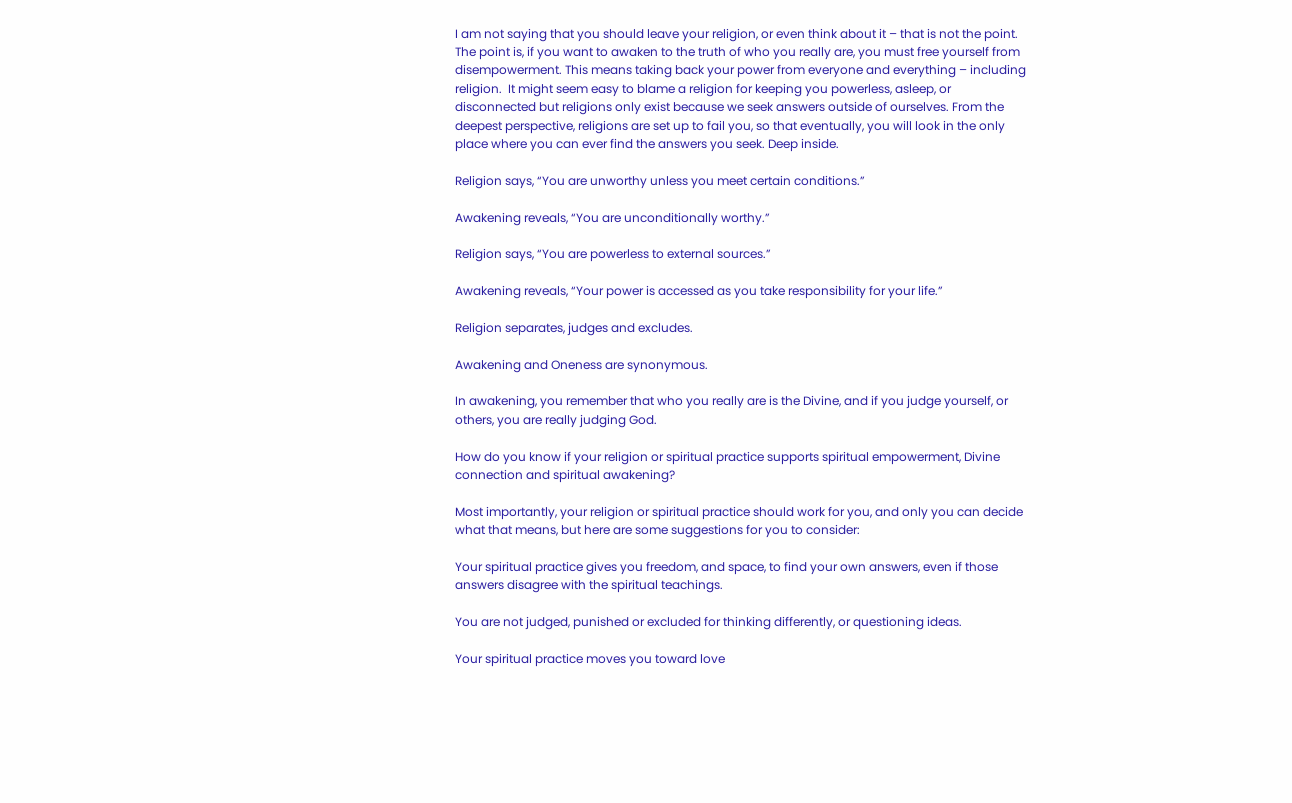I am not saying that you should leave your religion, or even think about it – that is not the point. The point is, if you want to awaken to the truth of who you really are, you must free yourself from disempowerment. This means taking back your power from everyone and everything – including religion.  It might seem easy to blame a religion for keeping you powerless, asleep, or disconnected but religions only exist because we seek answers outside of ourselves. From the deepest perspective, religions are set up to fail you, so that eventually, you will look in the only place where you can ever find the answers you seek. Deep inside.

Religion says, “You are unworthy unless you meet certain conditions.”

Awakening reveals, “You are unconditionally worthy.”

Religion says, “You are powerless to external sources.”

Awakening reveals, “Your power is accessed as you take responsibility for your life.”

Religion separates, judges and excludes.

Awakening and Oneness are synonymous.

In awakening, you remember that who you really are is the Divine, and if you judge yourself, or others, you are really judging God.

How do you know if your religion or spiritual practice supports spiritual empowerment, Divine connection and spiritual awakening?

Most importantly, your religion or spiritual practice should work for you, and only you can decide what that means, but here are some suggestions for you to consider:

Your spiritual practice gives you freedom, and space, to find your own answers, even if those answers disagree with the spiritual teachings.

You are not judged, punished or excluded for thinking differently, or questioning ideas.

Your spiritual practice moves you toward love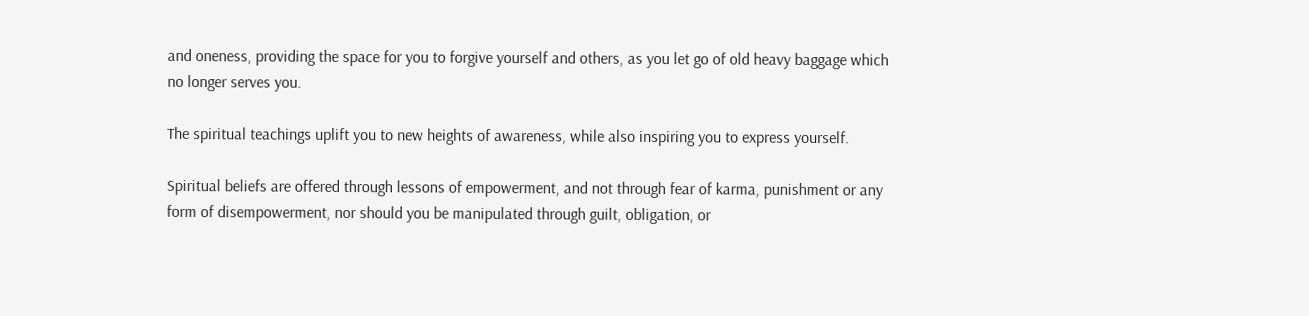and oneness, providing the space for you to forgive yourself and others, as you let go of old heavy baggage which no longer serves you.

The spiritual teachings uplift you to new heights of awareness, while also inspiring you to express yourself.

Spiritual beliefs are offered through lessons of empowerment, and not through fear of karma, punishment or any form of disempowerment, nor should you be manipulated through guilt, obligation, or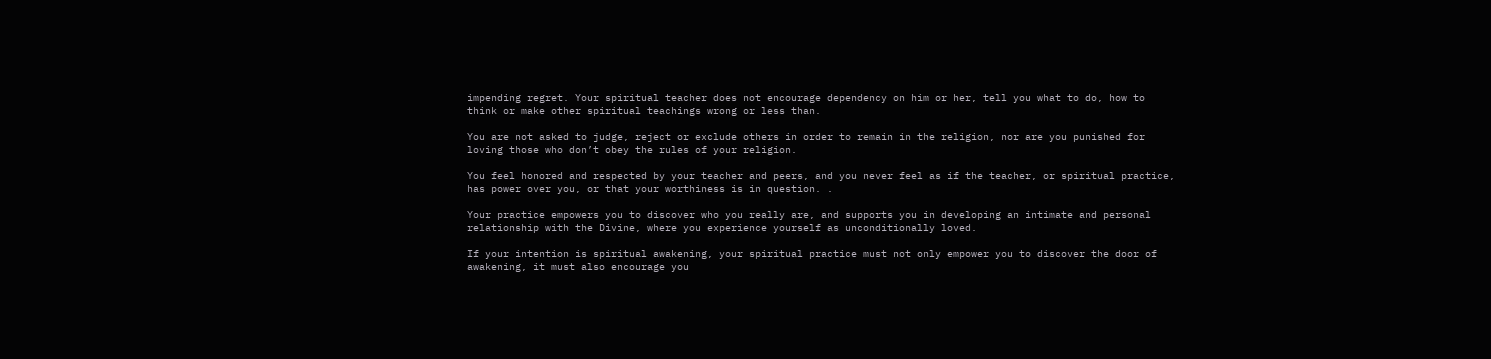impending regret. Your spiritual teacher does not encourage dependency on him or her, tell you what to do, how to think or make other spiritual teachings wrong or less than.

You are not asked to judge, reject or exclude others in order to remain in the religion, nor are you punished for loving those who don’t obey the rules of your religion.

You feel honored and respected by your teacher and peers, and you never feel as if the teacher, or spiritual practice, has power over you, or that your worthiness is in question. .

Your practice empowers you to discover who you really are, and supports you in developing an intimate and personal relationship with the Divine, where you experience yourself as unconditionally loved.

If your intention is spiritual awakening, your spiritual practice must not only empower you to discover the door of awakening, it must also encourage you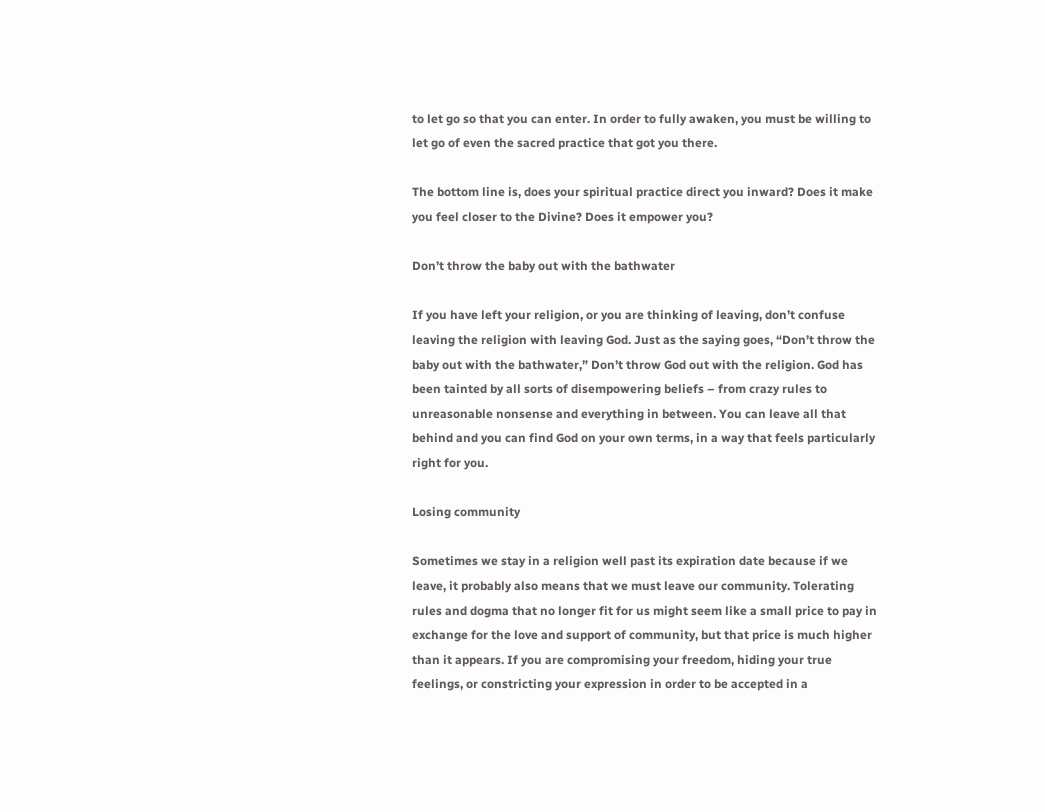to let go so that you can enter. In order to fully awaken, you must be willing to let go of even the sacred practice that got you there.

The bottom line is, does your spiritual practice direct you inward? Does it make you feel closer to the Divine? Does it empower you?

Don’t throw the baby out with the bathwater

If you have left your religion, or you are thinking of leaving, don’t confuse leaving the religion with leaving God. Just as the saying goes, “Don’t throw the baby out with the bathwater,” Don’t throw God out with the religion. God has been tainted by all sorts of disempowering beliefs – from crazy rules to unreasonable nonsense and everything in between. You can leave all that behind and you can find God on your own terms, in a way that feels particularly right for you.

Losing community

Sometimes we stay in a religion well past its expiration date because if we leave, it probably also means that we must leave our community. Tolerating rules and dogma that no longer fit for us might seem like a small price to pay in exchange for the love and support of community, but that price is much higher than it appears. If you are compromising your freedom, hiding your true feelings, or constricting your expression in order to be accepted in a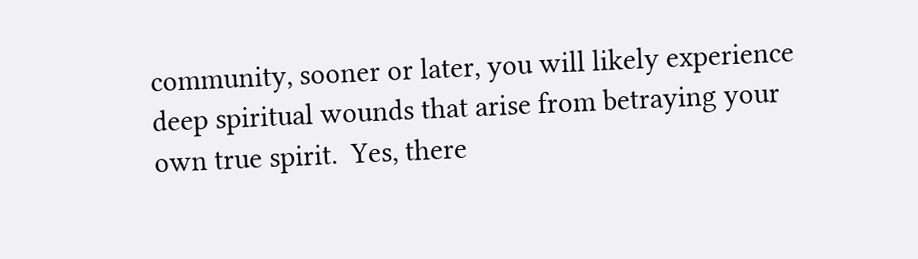community, sooner or later, you will likely experience deep spiritual wounds that arise from betraying your own true spirit.  Yes, there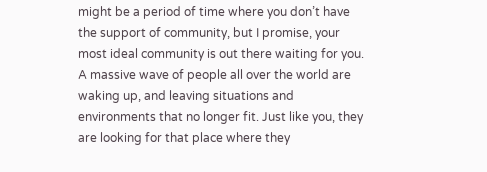might be a period of time where you don’t have the support of community, but I promise, your most ideal community is out there waiting for you. A massive wave of people all over the world are waking up, and leaving situations and environments that no longer fit. Just like you, they are looking for that place where they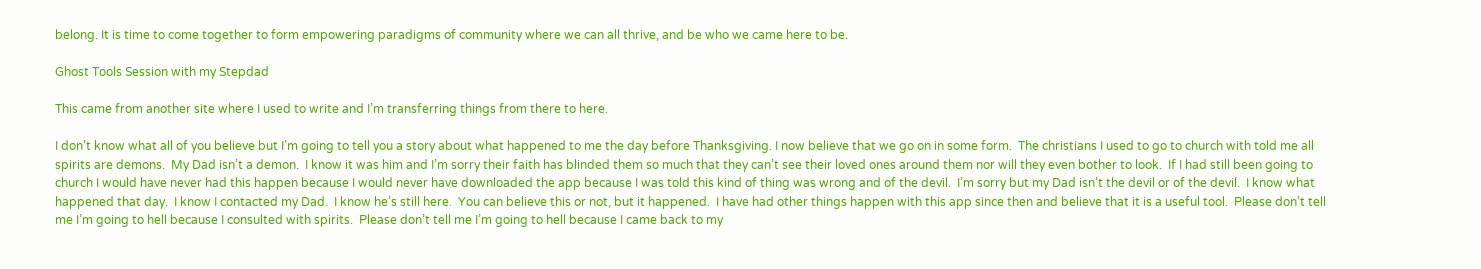belong. It is time to come together to form empowering paradigms of community where we can all thrive, and be who we came here to be.

Ghost Tools Session with my Stepdad

This came from another site where I used to write and I’m transferring things from there to here.

I don’t know what all of you believe but I’m going to tell you a story about what happened to me the day before Thanksgiving. I now believe that we go on in some form.  The christians I used to go to church with told me all spirits are demons.  My Dad isn’t a demon.  I know it was him and I’m sorry their faith has blinded them so much that they can’t see their loved ones around them nor will they even bother to look.  If I had still been going to church I would have never had this happen because I would never have downloaded the app because I was told this kind of thing was wrong and of the devil.  I’m sorry but my Dad isn’t the devil or of the devil.  I know what happened that day.  I know I contacted my Dad.  I know he’s still here.  You can believe this or not, but it happened.  I have had other things happen with this app since then and believe that it is a useful tool.  Please don’t tell me I’m going to hell because I consulted with spirits.  Please don’t tell me I’m going to hell because I came back to my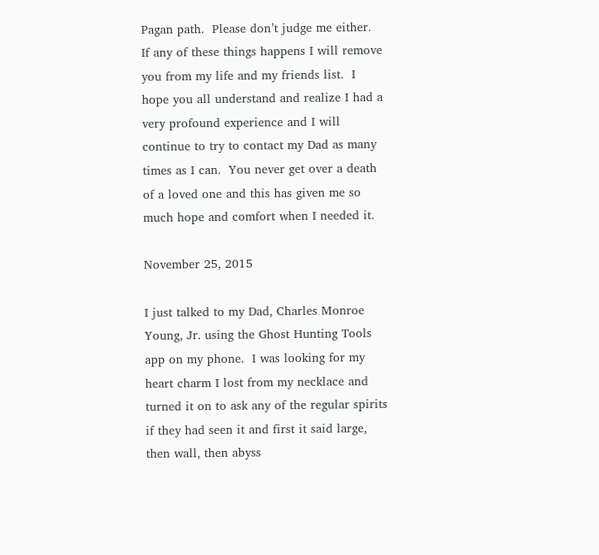Pagan path.  Please don’t judge me either.  If any of these things happens I will remove you from my life and my friends list.  I hope you all understand and realize I had a very profound experience and I will continue to try to contact my Dad as many times as I can.  You never get over a death of a loved one and this has given me so much hope and comfort when I needed it.

November 25, 2015

I just talked to my Dad, Charles Monroe Young, Jr. using the Ghost Hunting Tools app on my phone.  I was looking for my heart charm I lost from my necklace and turned it on to ask any of the regular spirits if they had seen it and first it said large, then wall, then abyss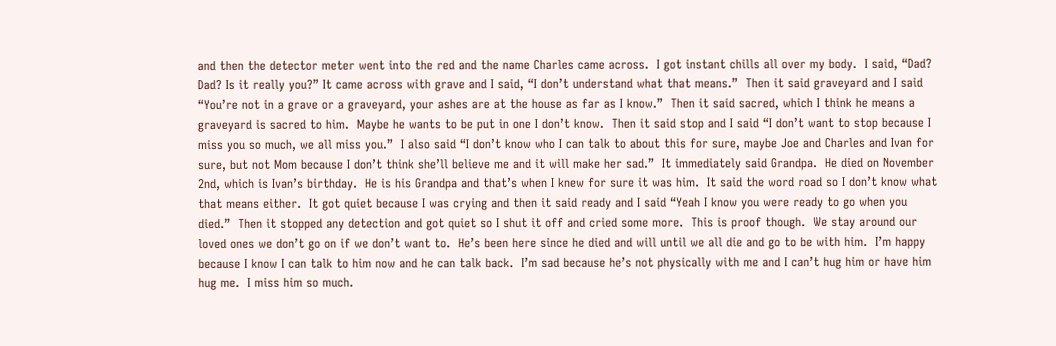and then the detector meter went into the red and the name Charles came across.  I got instant chills all over my body.  I said, “Dad? Dad? Is it really you?” It came across with grave and I said, “I don’t understand what that means.”  Then it said graveyard and I said “You’re not in a grave or a graveyard, your ashes are at the house as far as I know.”  Then it said sacred, which I think he means a graveyard is sacred to him.  Maybe he wants to be put in one I don’t know.  Then it said stop and I said “I don’t want to stop because I miss you so much, we all miss you.”  I also said “I don’t know who I can talk to about this for sure, maybe Joe and Charles and Ivan for sure, but not Mom because I don’t think she’ll believe me and it will make her sad.”  It immediately said Grandpa.  He died on November 2nd, which is Ivan’s birthday.  He is his Grandpa and that’s when I knew for sure it was him.  It said the word road so I don’t know what that means either.  It got quiet because I was crying and then it said ready and I said “Yeah I know you were ready to go when you died.”  Then it stopped any detection and got quiet so I shut it off and cried some more.  This is proof though.  We stay around our loved ones we don’t go on if we don’t want to.  He’s been here since he died and will until we all die and go to be with him.  I’m happy because I know I can talk to him now and he can talk back.  I’m sad because he’s not physically with me and I can’t hug him or have him hug me.  I miss him so much.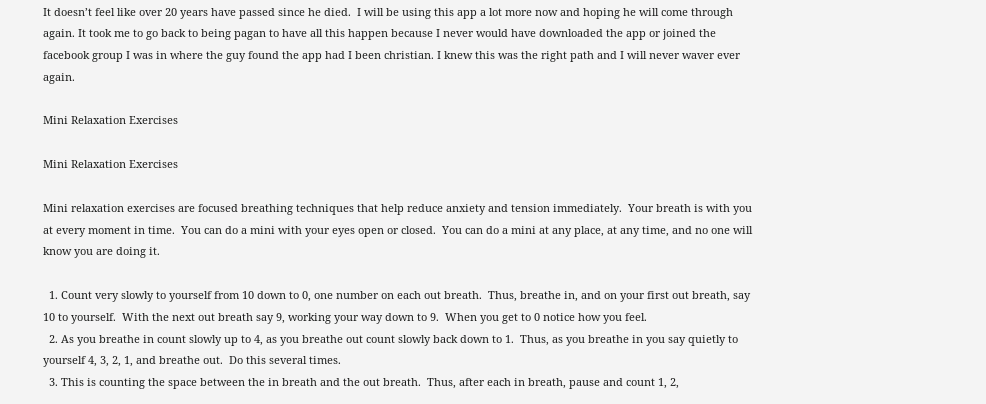It doesn’t feel like over 20 years have passed since he died.  I will be using this app a lot more now and hoping he will come through again. It took me to go back to being pagan to have all this happen because I never would have downloaded the app or joined the facebook group I was in where the guy found the app had I been christian. I knew this was the right path and I will never waver ever again.

Mini Relaxation Exercises

Mini Relaxation Exercises

Mini relaxation exercises are focused breathing techniques that help reduce anxiety and tension immediately.  Your breath is with you at every moment in time.  You can do a mini with your eyes open or closed.  You can do a mini at any place, at any time, and no one will know you are doing it.

  1. Count very slowly to yourself from 10 down to 0, one number on each out breath.  Thus, breathe in, and on your first out breath, say 10 to yourself.  With the next out breath say 9, working your way down to 9.  When you get to 0 notice how you feel.
  2. As you breathe in count slowly up to 4, as you breathe out count slowly back down to 1.  Thus, as you breathe in you say quietly to yourself 4, 3, 2, 1, and breathe out.  Do this several times.
  3. This is counting the space between the in breath and the out breath.  Thus, after each in breath, pause and count 1, 2,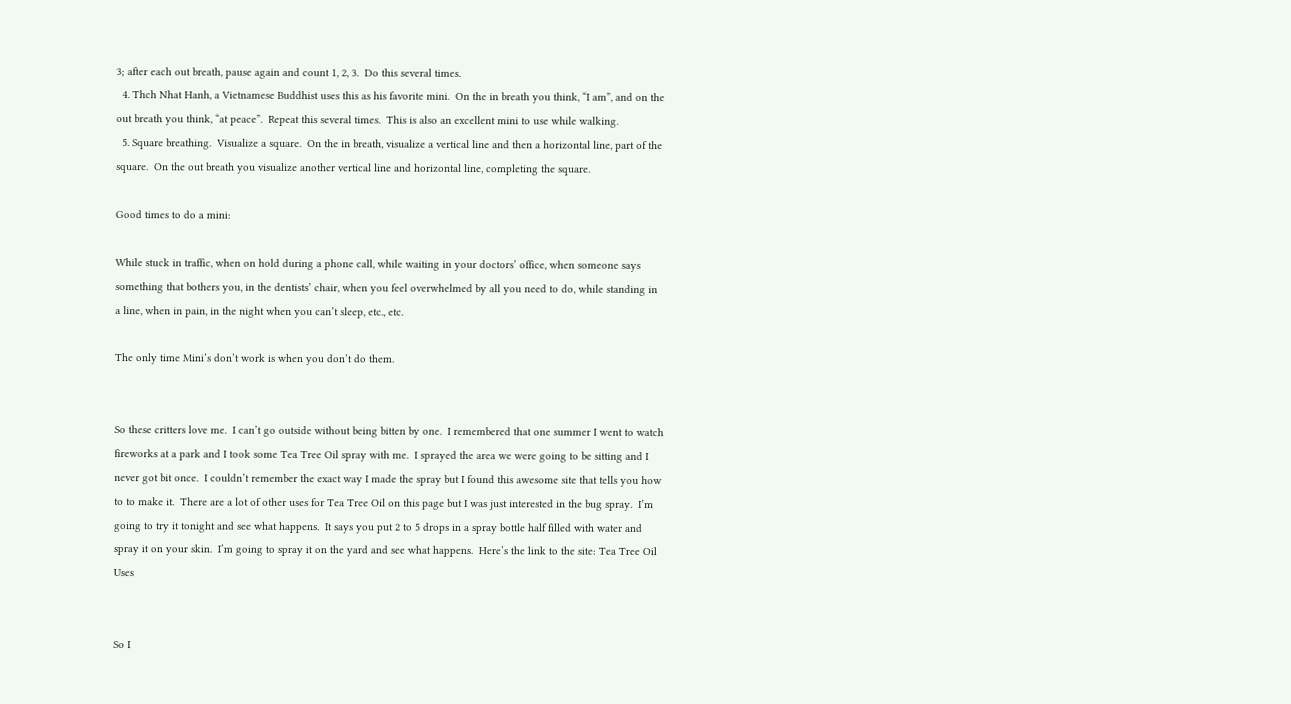3; after each out breath, pause again and count 1, 2, 3.  Do this several times.
  4. Thch Nhat Hanh, a Vietnamese Buddhist uses this as his favorite mini.  On the in breath you think, “I am”, and on the out breath you think, “at peace”.  Repeat this several times.  This is also an excellent mini to use while walking.
  5. Square breathing.  Visualize a square.  On the in breath, visualize a vertical line and then a horizontal line, part of the square.  On the out breath you visualize another vertical line and horizontal line, completing the square.

Good times to do a mini:

While stuck in traffic, when on hold during a phone call, while waiting in your doctors’ office, when someone says something that bothers you, in the dentists’ chair, when you feel overwhelmed by all you need to do, while standing in a line, when in pain, in the night when you can’t sleep, etc., etc.

The only time Mini’s don’t work is when you don’t do them.


So these critters love me.  I can’t go outside without being bitten by one.  I remembered that one summer I went to watch fireworks at a park and I took some Tea Tree Oil spray with me.  I sprayed the area we were going to be sitting and I never got bit once.  I couldn’t remember the exact way I made the spray but I found this awesome site that tells you how to to make it.  There are a lot of other uses for Tea Tree Oil on this page but I was just interested in the bug spray.  I’m going to try it tonight and see what happens.  It says you put 2 to 5 drops in a spray bottle half filled with water and spray it on your skin.  I’m going to spray it on the yard and see what happens.  Here’s the link to the site: Tea Tree Oil Uses


So I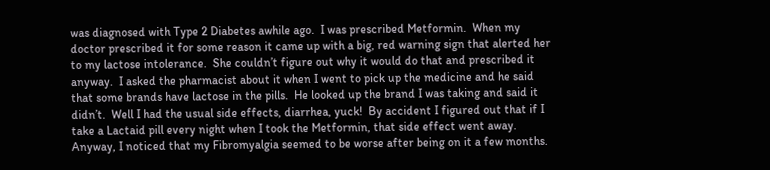was diagnosed with Type 2 Diabetes awhile ago.  I was prescribed Metformin.  When my doctor prescribed it for some reason it came up with a big, red warning sign that alerted her to my lactose intolerance.  She couldn’t figure out why it would do that and prescribed it anyway.  I asked the pharmacist about it when I went to pick up the medicine and he said that some brands have lactose in the pills.  He looked up the brand I was taking and said it didn’t.  Well I had the usual side effects, diarrhea, yuck!  By accident I figured out that if I take a Lactaid pill every night when I took the Metformin, that side effect went away.  Anyway, I noticed that my Fibromyalgia seemed to be worse after being on it a few months.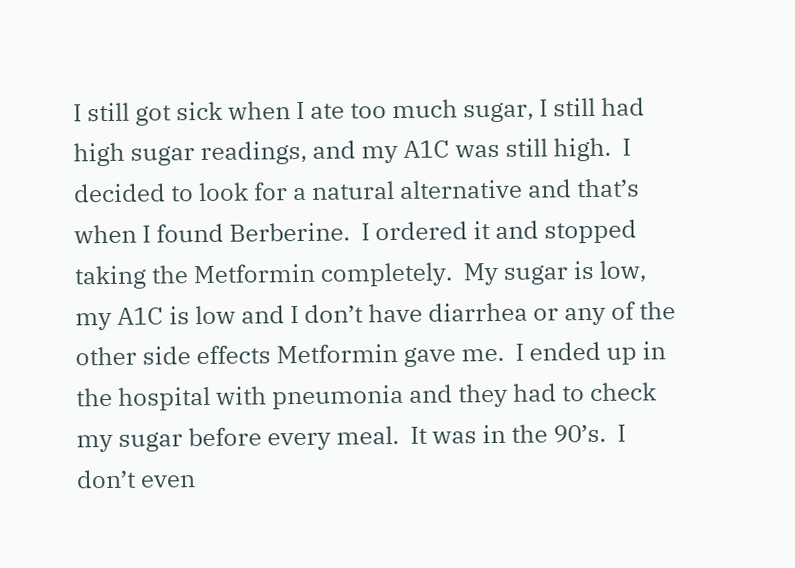I still got sick when I ate too much sugar, I still had high sugar readings, and my A1C was still high.  I decided to look for a natural alternative and that’s when I found Berberine.  I ordered it and stopped taking the Metformin completely.  My sugar is low, my A1C is low and I don’t have diarrhea or any of the other side effects Metformin gave me.  I ended up in the hospital with pneumonia and they had to check my sugar before every meal.  It was in the 90’s.  I don’t even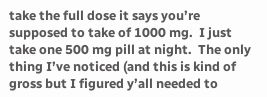take the full dose it says you’re supposed to take of 1000 mg.  I just take one 500 mg pill at night.  The only thing I’ve noticed (and this is kind of gross but I figured y’all needed to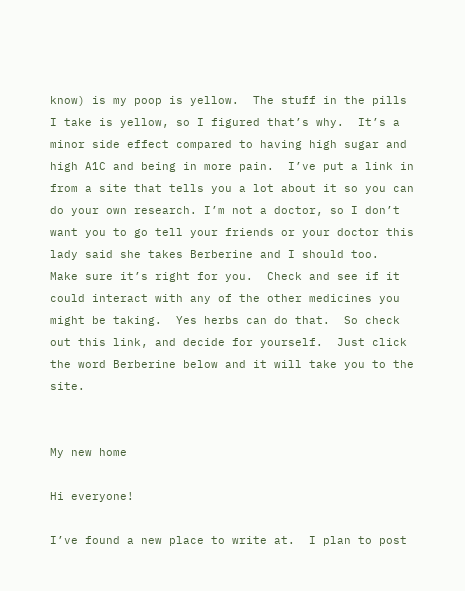know) is my poop is yellow.  The stuff in the pills I take is yellow, so I figured that’s why.  It’s a minor side effect compared to having high sugar and high A1C and being in more pain.  I’ve put a link in from a site that tells you a lot about it so you can do your own research. I’m not a doctor, so I don’t want you to go tell your friends or your doctor this lady said she takes Berberine and I should too.  Make sure it’s right for you.  Check and see if it could interact with any of the other medicines you might be taking.  Yes herbs can do that.  So check out this link, and decide for yourself.  Just click the word Berberine below and it will take you to the site.


My new home

Hi everyone!

I’ve found a new place to write at.  I plan to post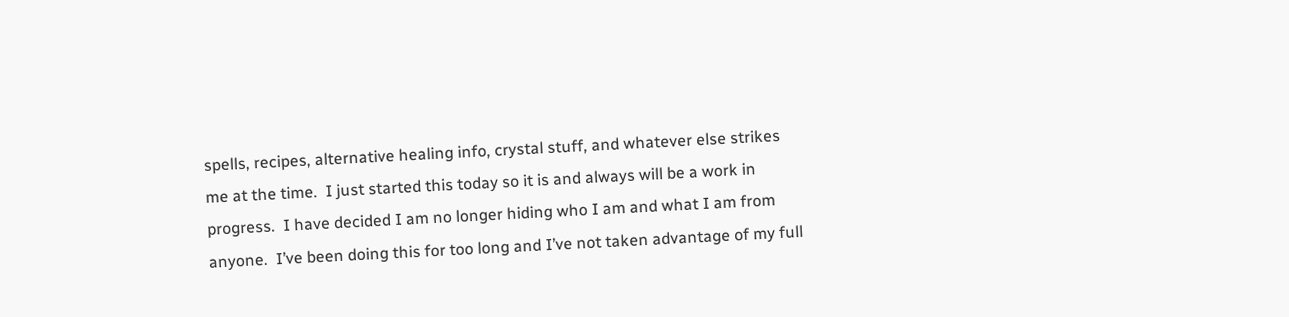spells, recipes, alternative healing info, crystal stuff, and whatever else strikes me at the time.  I just started this today so it is and always will be a work in progress.  I have decided I am no longer hiding who I am and what I am from anyone.  I’ve been doing this for too long and I’ve not taken advantage of my full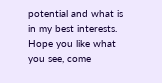potential and what is in my best interests.  Hope you like what you see, come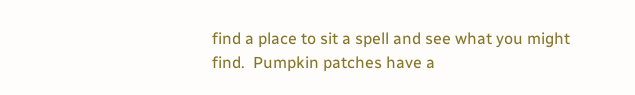find a place to sit a spell and see what you might find.  Pumpkin patches have a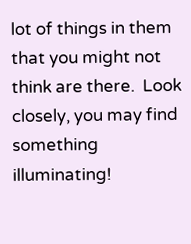lot of things in them that you might not think are there.  Look closely, you may find something illuminating!